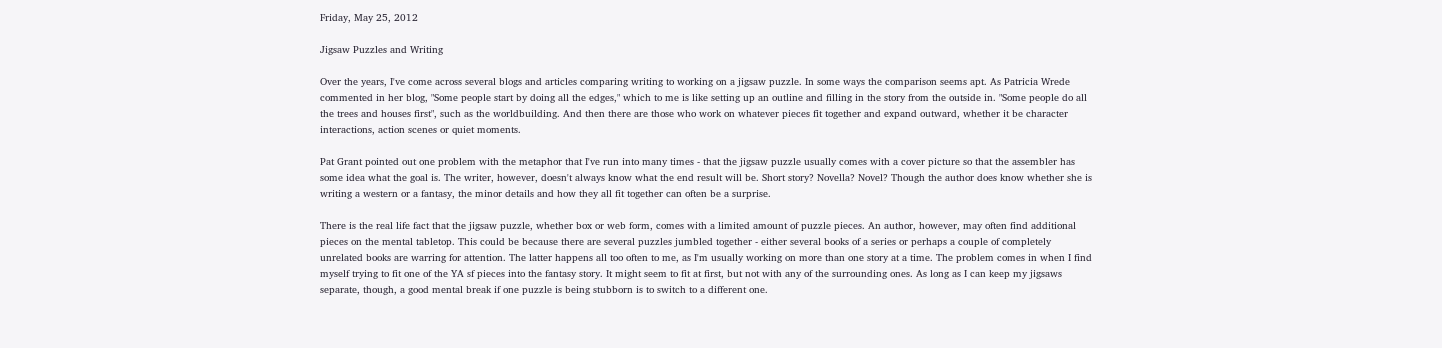Friday, May 25, 2012

Jigsaw Puzzles and Writing

Over the years, I've come across several blogs and articles comparing writing to working on a jigsaw puzzle. In some ways the comparison seems apt. As Patricia Wrede commented in her blog, "Some people start by doing all the edges," which to me is like setting up an outline and filling in the story from the outside in. "Some people do all the trees and houses first", such as the worldbuilding. And then there are those who work on whatever pieces fit together and expand outward, whether it be character interactions, action scenes or quiet moments.

Pat Grant pointed out one problem with the metaphor that I've run into many times - that the jigsaw puzzle usually comes with a cover picture so that the assembler has some idea what the goal is. The writer, however, doesn't always know what the end result will be. Short story? Novella? Novel? Though the author does know whether she is writing a western or a fantasy, the minor details and how they all fit together can often be a surprise.

There is the real life fact that the jigsaw puzzle, whether box or web form, comes with a limited amount of puzzle pieces. An author, however, may often find additional pieces on the mental tabletop. This could be because there are several puzzles jumbled together - either several books of a series or perhaps a couple of completely unrelated books are warring for attention. The latter happens all too often to me, as I'm usually working on more than one story at a time. The problem comes in when I find myself trying to fit one of the YA sf pieces into the fantasy story. It might seem to fit at first, but not with any of the surrounding ones. As long as I can keep my jigsaws separate, though, a good mental break if one puzzle is being stubborn is to switch to a different one.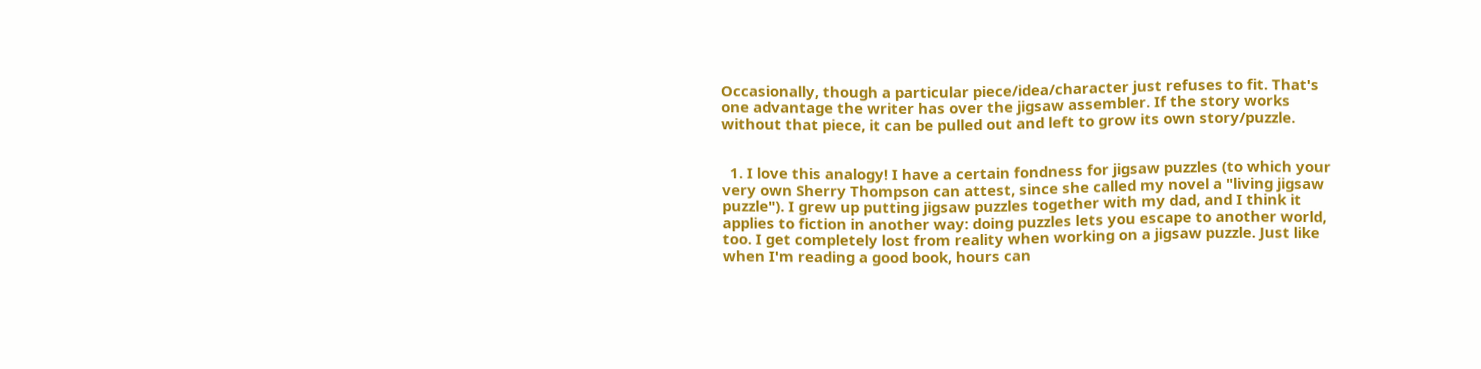Occasionally, though a particular piece/idea/character just refuses to fit. That's one advantage the writer has over the jigsaw assembler. If the story works without that piece, it can be pulled out and left to grow its own story/puzzle.


  1. I love this analogy! I have a certain fondness for jigsaw puzzles (to which your very own Sherry Thompson can attest, since she called my novel a "living jigsaw puzzle"). I grew up putting jigsaw puzzles together with my dad, and I think it applies to fiction in another way: doing puzzles lets you escape to another world, too. I get completely lost from reality when working on a jigsaw puzzle. Just like when I'm reading a good book, hours can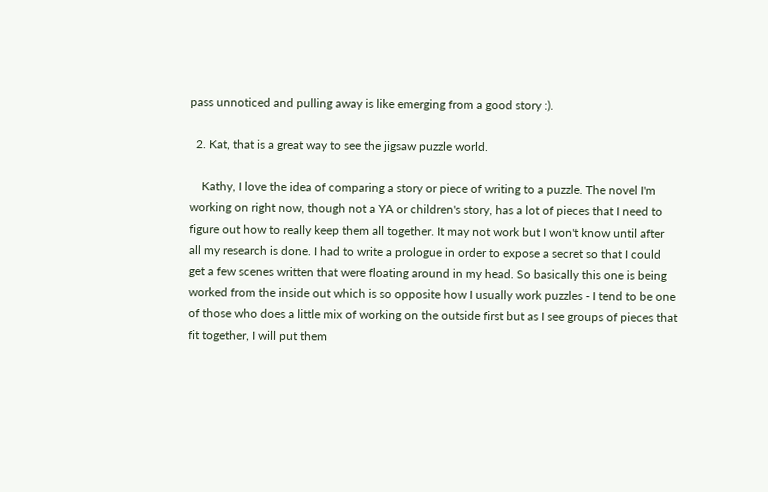pass unnoticed and pulling away is like emerging from a good story :).

  2. Kat, that is a great way to see the jigsaw puzzle world.

    Kathy, I love the idea of comparing a story or piece of writing to a puzzle. The novel I'm working on right now, though not a YA or children's story, has a lot of pieces that I need to figure out how to really keep them all together. It may not work but I won't know until after all my research is done. I had to write a prologue in order to expose a secret so that I could get a few scenes written that were floating around in my head. So basically this one is being worked from the inside out which is so opposite how I usually work puzzles - I tend to be one of those who does a little mix of working on the outside first but as I see groups of pieces that fit together, I will put them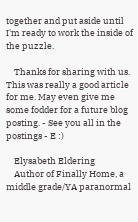together and put aside until I'm ready to work the inside of the puzzle.

    Thanks for sharing with us. This was really a good article for me. May even give me some fodder for a future blog posting. - See you all in the postings - E :)

    Elysabeth Eldering
    Author of Finally Home, a middle grade/YA paranormal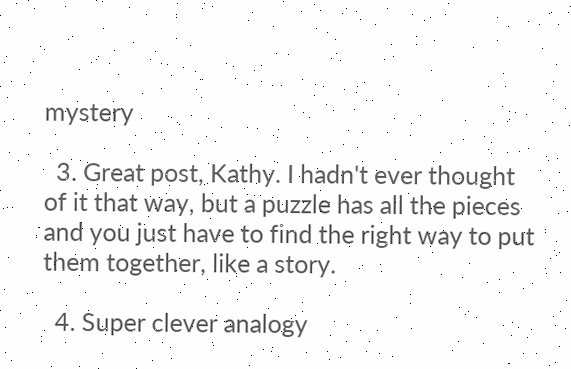mystery

  3. Great post, Kathy. I hadn't ever thought of it that way, but a puzzle has all the pieces and you just have to find the right way to put them together, like a story.

  4. Super clever analogy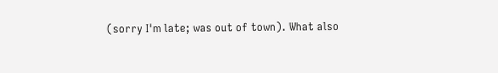(sorry I'm late; was out of town). What also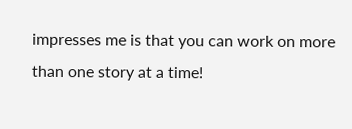impresses me is that you can work on more than one story at a time!